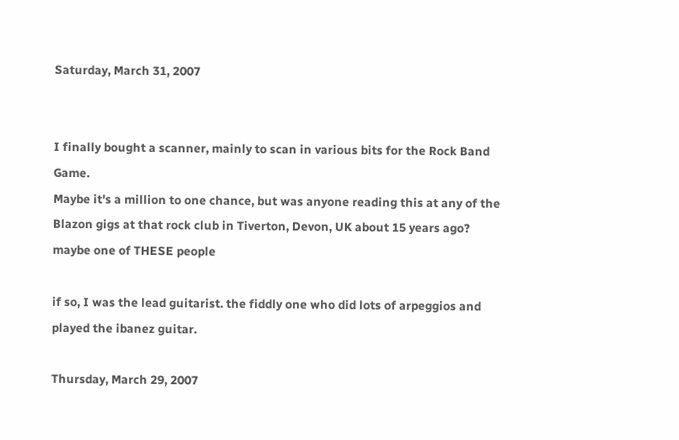Saturday, March 31, 2007


I finally bought a scanner, mainly to scan in various bits for the Rock Band Game.
Maybe it's a million to one chance, but was anyone reading this at any of the Blazon gigs at that rock club in Tiverton, Devon, UK about 15 years ago?
maybe one of THESE people

if so, I was the lead guitarist. the fiddly one who did lots of arpeggios and played the ibanez guitar.

Thursday, March 29, 2007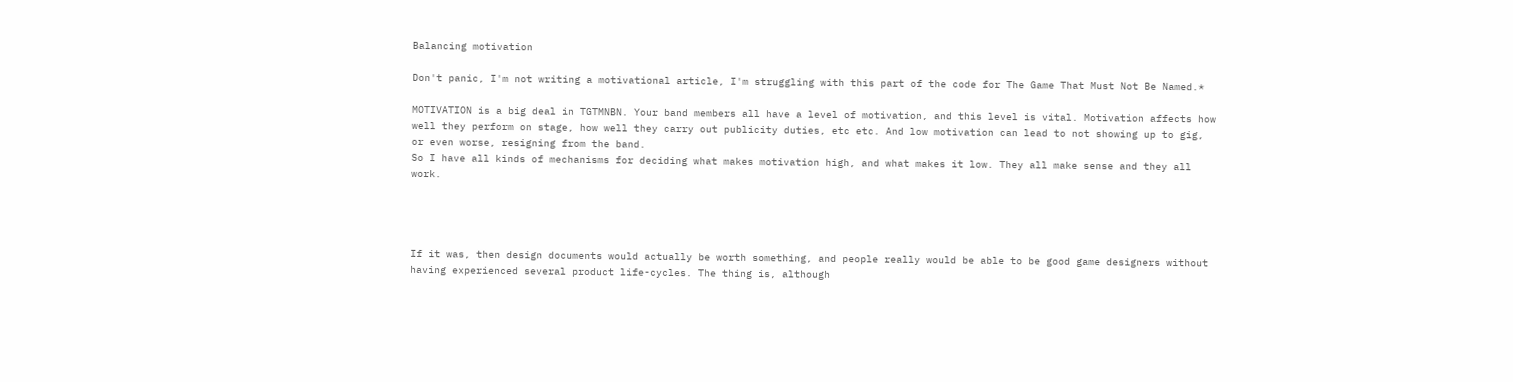Balancing motivation

Don't panic, I'm not writing a motivational article, I'm struggling with this part of the code for The Game That Must Not Be Named.*

MOTIVATION is a big deal in TGTMNBN. Your band members all have a level of motivation, and this level is vital. Motivation affects how well they perform on stage, how well they carry out publicity duties, etc etc. And low motivation can lead to not showing up to gig, or even worse, resigning from the band.
So I have all kinds of mechanisms for deciding what makes motivation high, and what makes it low. They all make sense and they all work.




If it was, then design documents would actually be worth something, and people really would be able to be good game designers without having experienced several product life-cycles. The thing is, although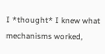I *thought* I knew what mechanisms worked,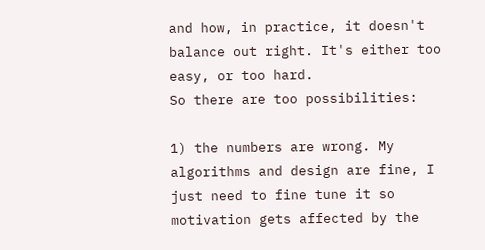and how, in practice, it doesn't balance out right. It's either too easy, or too hard.
So there are too possibilities:

1) the numbers are wrong. My algorithms and design are fine, I just need to fine tune it so motivation gets affected by the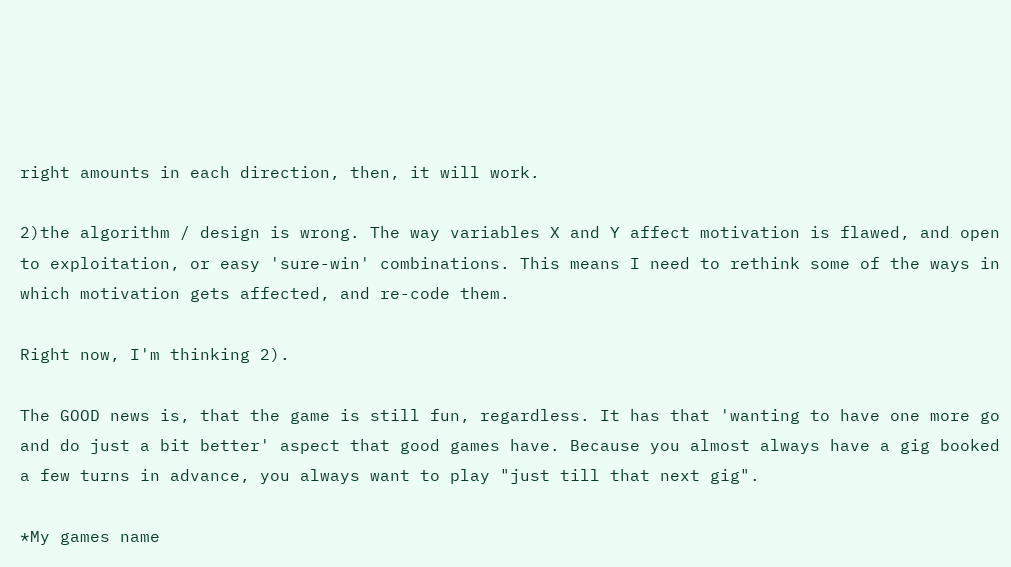right amounts in each direction, then, it will work.

2)the algorithm / design is wrong. The way variables X and Y affect motivation is flawed, and open to exploitation, or easy 'sure-win' combinations. This means I need to rethink some of the ways in which motivation gets affected, and re-code them.

Right now, I'm thinking 2).

The GOOD news is, that the game is still fun, regardless. It has that 'wanting to have one more go and do just a bit better' aspect that good games have. Because you almost always have a gig booked a few turns in advance, you always want to play "just till that next gig".

*My games name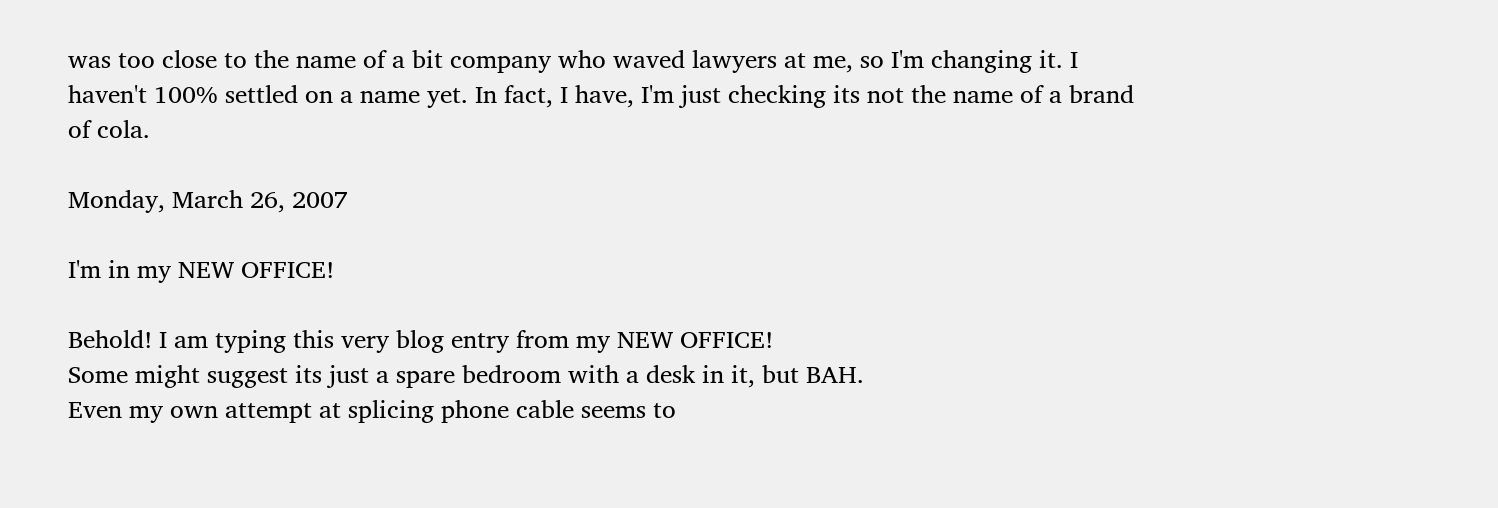was too close to the name of a bit company who waved lawyers at me, so I'm changing it. I haven't 100% settled on a name yet. In fact, I have, I'm just checking its not the name of a brand of cola.

Monday, March 26, 2007

I'm in my NEW OFFICE!

Behold! I am typing this very blog entry from my NEW OFFICE!
Some might suggest its just a spare bedroom with a desk in it, but BAH.
Even my own attempt at splicing phone cable seems to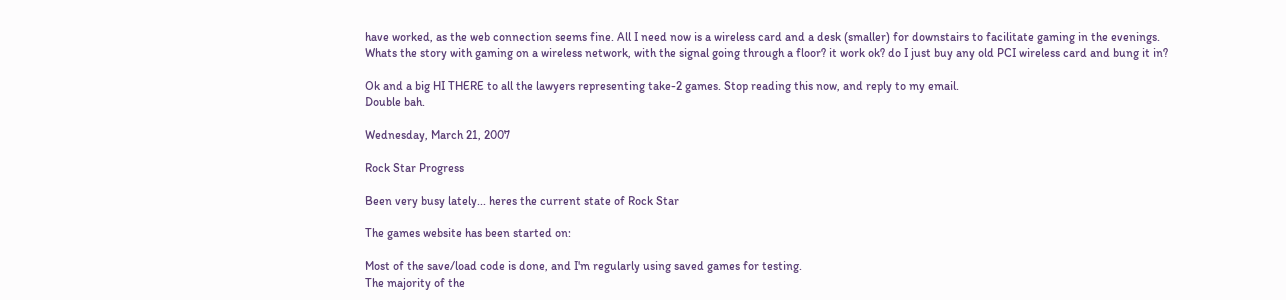have worked, as the web connection seems fine. All I need now is a wireless card and a desk (smaller) for downstairs to facilitate gaming in the evenings.
Whats the story with gaming on a wireless network, with the signal going through a floor? it work ok? do I just buy any old PCI wireless card and bung it in?

Ok and a big HI THERE to all the lawyers representing take-2 games. Stop reading this now, and reply to my email.
Double bah.

Wednesday, March 21, 2007

Rock Star Progress

Been very busy lately... heres the current state of Rock Star

The games website has been started on:

Most of the save/load code is done, and I'm regularly using saved games for testing.
The majority of the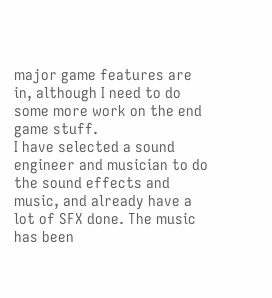major game features are in, although I need to do some more work on the end game stuff.
I have selected a sound engineer and musician to do the sound effects and music, and already have a lot of SFX done. The music has been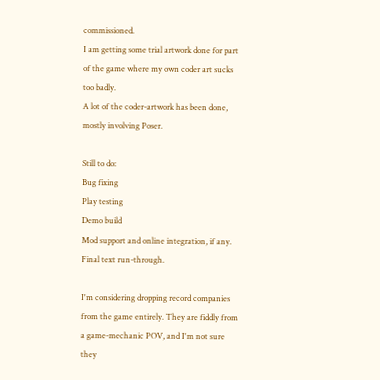commissioned.
I am getting some trial artwork done for part of the game where my own coder art sucks too badly.
A lot of the coder-artwork has been done, mostly involving Poser.

Still to do:
Bug fixing
Play testing
Demo build
Mod support and online integration, if any.
Final text run-through.

I'm considering dropping record companies from the game entirely. They are fiddly from a game-mechanic POV, and I'm not sure they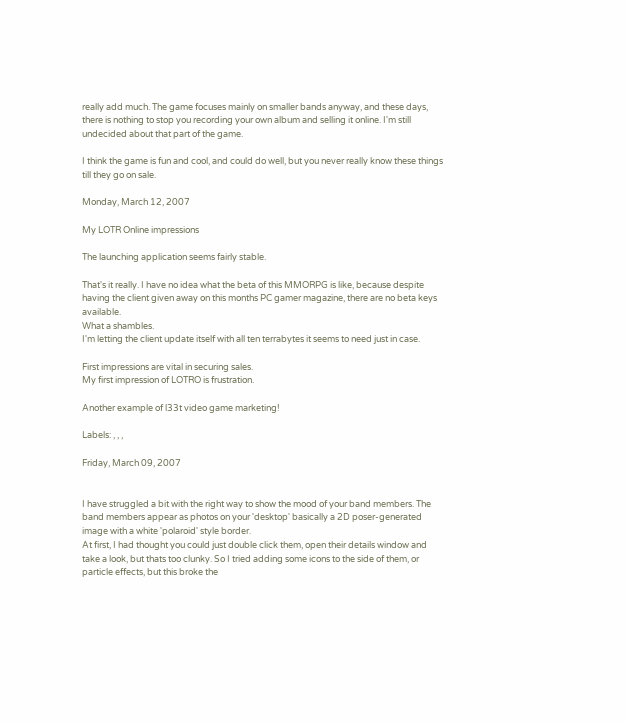really add much. The game focuses mainly on smaller bands anyway, and these days, there is nothing to stop you recording your own album and selling it online. I'm still undecided about that part of the game.

I think the game is fun and cool, and could do well, but you never really know these things till they go on sale.

Monday, March 12, 2007

My LOTR Online impressions

The launching application seems fairly stable.

That's it really. I have no idea what the beta of this MMORPG is like, because despite having the client given away on this months PC gamer magazine, there are no beta keys available.
What a shambles.
I'm letting the client update itself with all ten terrabytes it seems to need just in case.

First impressions are vital in securing sales.
My first impression of LOTRO is frustration.

Another example of l33t video game marketing!

Labels: , , ,

Friday, March 09, 2007


I have struggled a bit with the right way to show the mood of your band members. The band members appear as photos on your 'desktop' basically a 2D poser-generated image with a white 'polaroid' style border.
At first, I had thought you could just double click them, open their details window and take a look, but thats too clunky. So I tried adding some icons to the side of them, or particle effects, but this broke the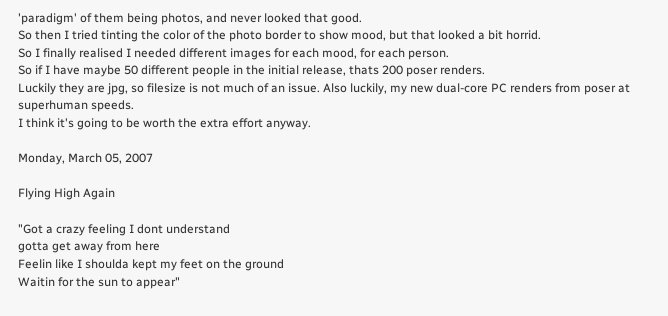'paradigm' of them being photos, and never looked that good.
So then I tried tinting the color of the photo border to show mood, but that looked a bit horrid.
So I finally realised I needed different images for each mood, for each person.
So if I have maybe 50 different people in the initial release, thats 200 poser renders.
Luckily they are jpg, so filesize is not much of an issue. Also luckily, my new dual-core PC renders from poser at superhuman speeds.
I think it's going to be worth the extra effort anyway.

Monday, March 05, 2007

Flying High Again

"Got a crazy feeling I dont understand
gotta get away from here
Feelin like I shoulda kept my feet on the ground
Waitin for the sun to appear"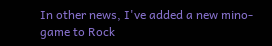In other news, I've added a new mino-game to Rock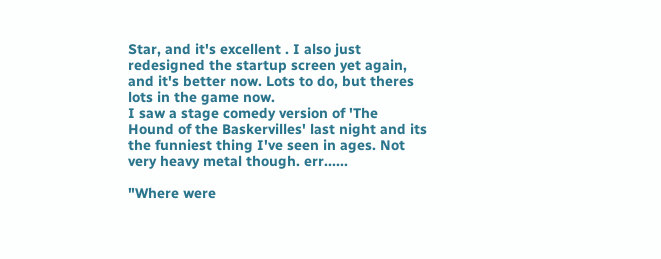Star, and it's excellent . I also just redesigned the startup screen yet again, and it's better now. Lots to do, but theres lots in the game now.
I saw a stage comedy version of 'The Hound of the Baskervilles' last night and its the funniest thing I've seen in ages. Not very heavy metal though. err......

"Where were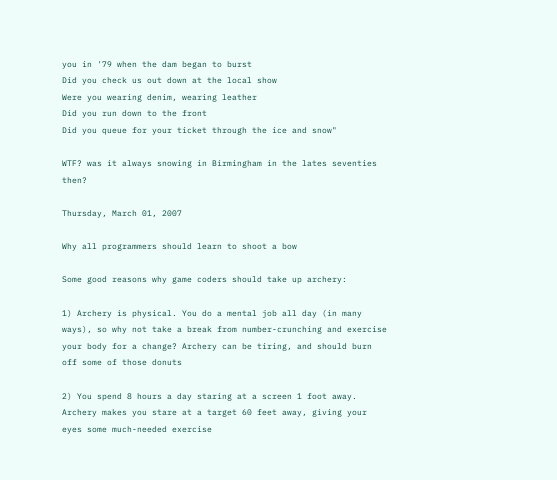you in '79 when the dam began to burst
Did you check us out down at the local show
Were you wearing denim, wearing leather
Did you run down to the front
Did you queue for your ticket through the ice and snow"

WTF? was it always snowing in Birmingham in the lates seventies then?

Thursday, March 01, 2007

Why all programmers should learn to shoot a bow

Some good reasons why game coders should take up archery:

1) Archery is physical. You do a mental job all day (in many ways), so why not take a break from number-crunching and exercise your body for a change? Archery can be tiring, and should burn off some of those donuts

2) You spend 8 hours a day staring at a screen 1 foot away. Archery makes you stare at a target 60 feet away, giving your eyes some much-needed exercise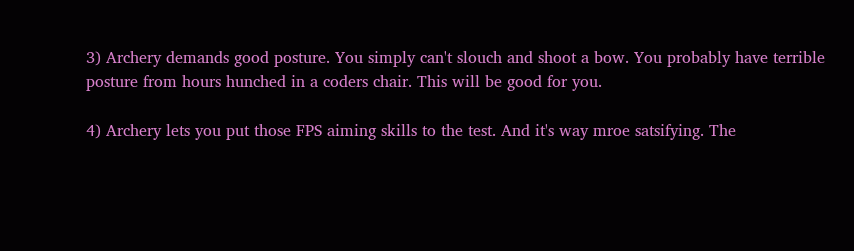3) Archery demands good posture. You simply can't slouch and shoot a bow. You probably have terrible posture from hours hunched in a coders chair. This will be good for you.

4) Archery lets you put those FPS aiming skills to the test. And it's way mroe satsifying. The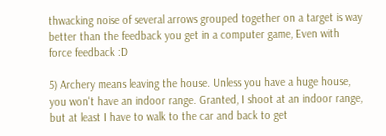thwacking noise of several arrows grouped together on a target is way better than the feedback you get in a computer game, Even with force feedback :D

5) Archery means leaving the house. Unless you have a huge house, you won't have an indoor range. Granted, I shoot at an indoor range, but at least I have to walk to the car and back to get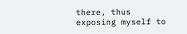there, thus exposing myself to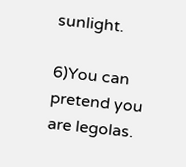sunlight.

6)You can pretend you are legolas.